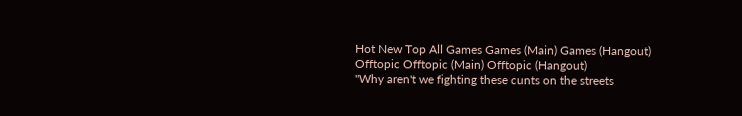Hot New Top All Games Games (Main) Games (Hangout) Offtopic Offtopic (Main) Offtopic (Hangout)
"Why aren't we fighting these cunts on the streets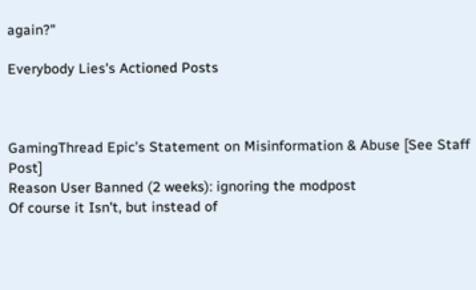again?"

Everybody Lies's Actioned Posts



GamingThread Epic’s Statement on Misinformation & Abuse [See Staff Post]
Reason User Banned (2 weeks): ignoring the modpost
Of course it Isn't, but instead of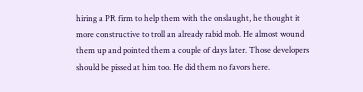hiring a PR firm to help them with the onslaught, he thought it more constructive to troll an already rabid mob. He almost wound them up and pointed them a couple of days later. Those developers should be pissed at him too. He did them no favors here.